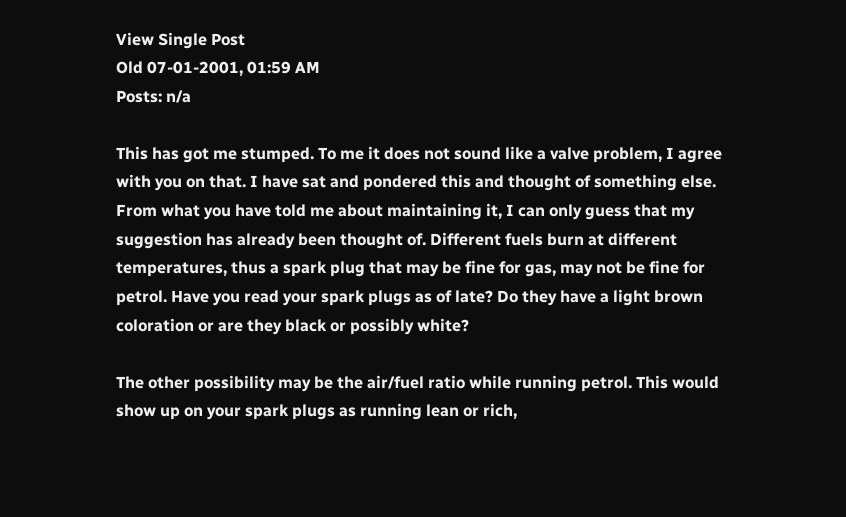View Single Post
Old 07-01-2001, 01:59 AM
Posts: n/a

This has got me stumped. To me it does not sound like a valve problem, I agree with you on that. I have sat and pondered this and thought of something else. From what you have told me about maintaining it, I can only guess that my suggestion has already been thought of. Different fuels burn at different temperatures, thus a spark plug that may be fine for gas, may not be fine for petrol. Have you read your spark plugs as of late? Do they have a light brown coloration or are they black or possibly white?

The other possibility may be the air/fuel ratio while running petrol. This would show up on your spark plugs as running lean or rich,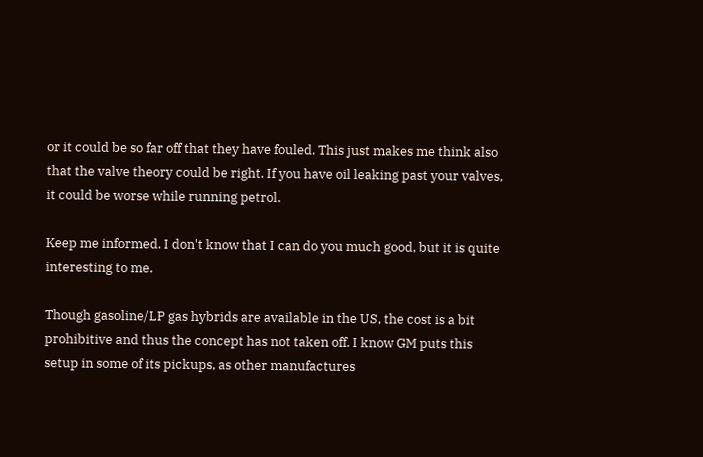or it could be so far off that they have fouled. This just makes me think also that the valve theory could be right. If you have oil leaking past your valves, it could be worse while running petrol.

Keep me informed. I don't know that I can do you much good, but it is quite interesting to me.

Though gasoline/LP gas hybrids are available in the US, the cost is a bit prohibitive and thus the concept has not taken off. I know GM puts this setup in some of its pickups, as other manufactures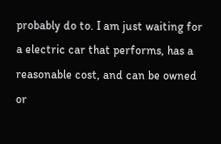probably do to. I am just waiting for a electric car that performs, has a reasonable cost, and can be owned or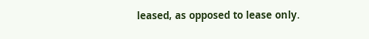leased, as opposed to lease only.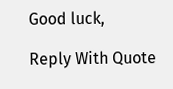Good luck,

Reply With Quote